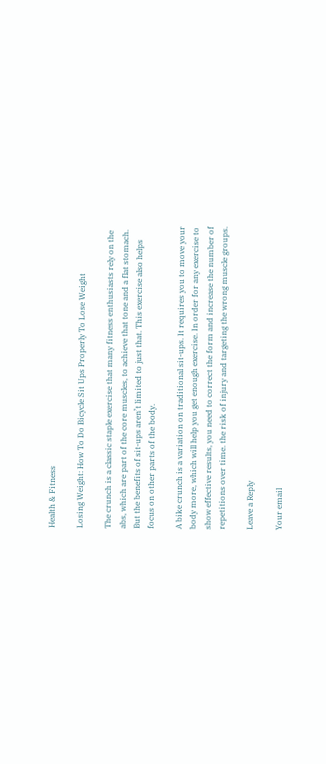Health & Fitness

Losing Weight: How To Do Bicycle Sit Ups Properly To Lose Weight

The crunch is a classic staple exercise that many fitness enthusiasts rely on the abs, which are part of the core muscles, to achieve that tone and a flat stomach. But the benefits of sit-ups aren’t limited to just that. This exercise also helps focus on other parts of the body.

A bike crunch is a variation on traditional sit-ups. It requires you to move your body more, which will help you get enough exercise. In order for any exercise to show effective results, you need to correct the form and increase the number of repetitions over time. the risk of injury and targeting the wrong muscle groups.

Leave a Reply

Your email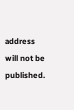address will not be published.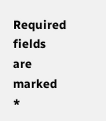Required fields are marked *